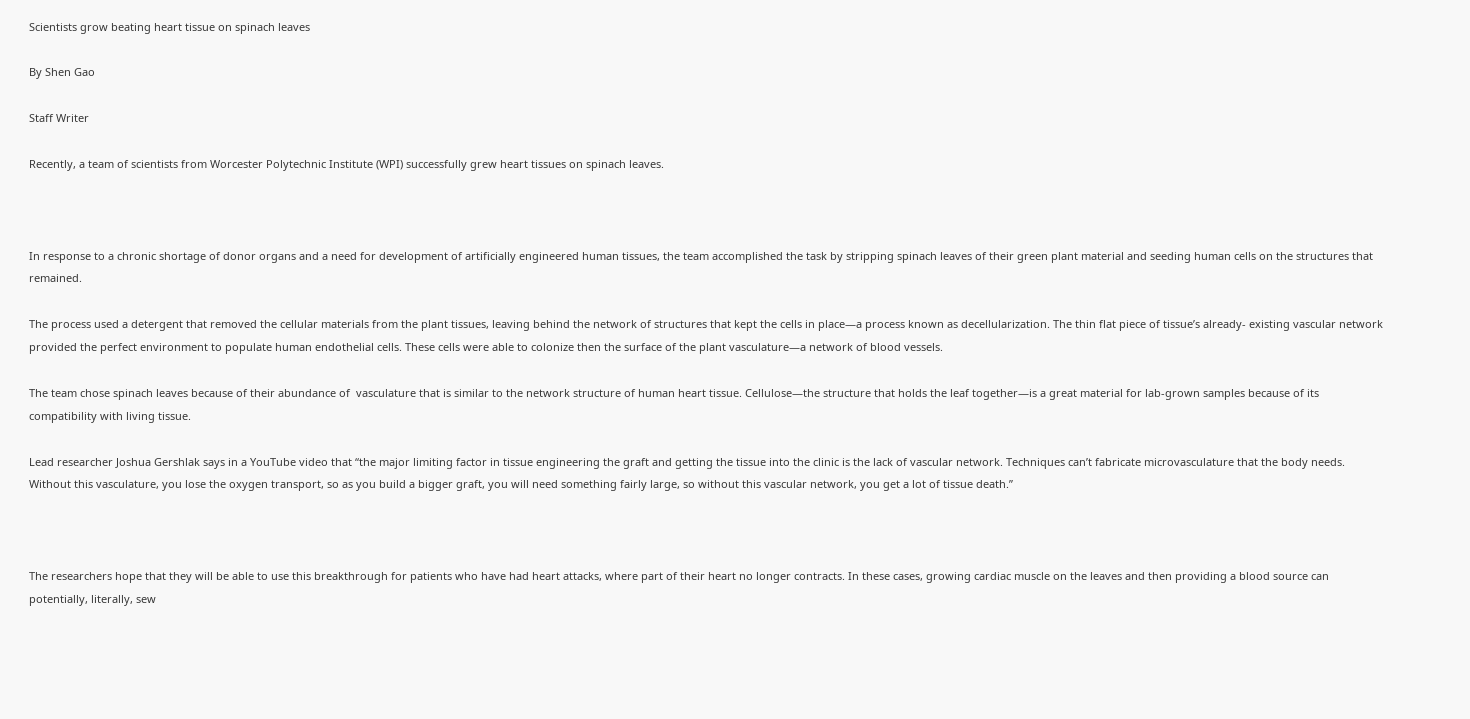Scientists grow beating heart tissue on spinach leaves

By Shen Gao

Staff Writer

Recently, a team of scientists from Worcester Polytechnic Institute (WPI) successfully grew heart tissues on spinach leaves.



In response to a chronic shortage of donor organs and a need for development of artificially engineered human tissues, the team accomplished the task by stripping spinach leaves of their green plant material and seeding human cells on the structures that remained.

The process used a detergent that removed the cellular materials from the plant tissues, leaving behind the network of structures that kept the cells in place—a process known as decellularization. The thin flat piece of tissue’s already- existing vascular network provided the perfect environment to populate human endothelial cells. These cells were able to colonize then the surface of the plant vasculature—a network of blood vessels.

The team chose spinach leaves because of their abundance of  vasculature that is similar to the network structure of human heart tissue. Cellulose—the structure that holds the leaf together—is a great material for lab-grown samples because of its compatibility with living tissue.

Lead researcher Joshua Gershlak says in a YouTube video that “the major limiting factor in tissue engineering the graft and getting the tissue into the clinic is the lack of vascular network. Techniques can’t fabricate microvasculature that the body needs. Without this vasculature, you lose the oxygen transport, so as you build a bigger graft, you will need something fairly large, so without this vascular network, you get a lot of tissue death.”



The researchers hope that they will be able to use this breakthrough for patients who have had heart attacks, where part of their heart no longer contracts. In these cases, growing cardiac muscle on the leaves and then providing a blood source can potentially, literally, sew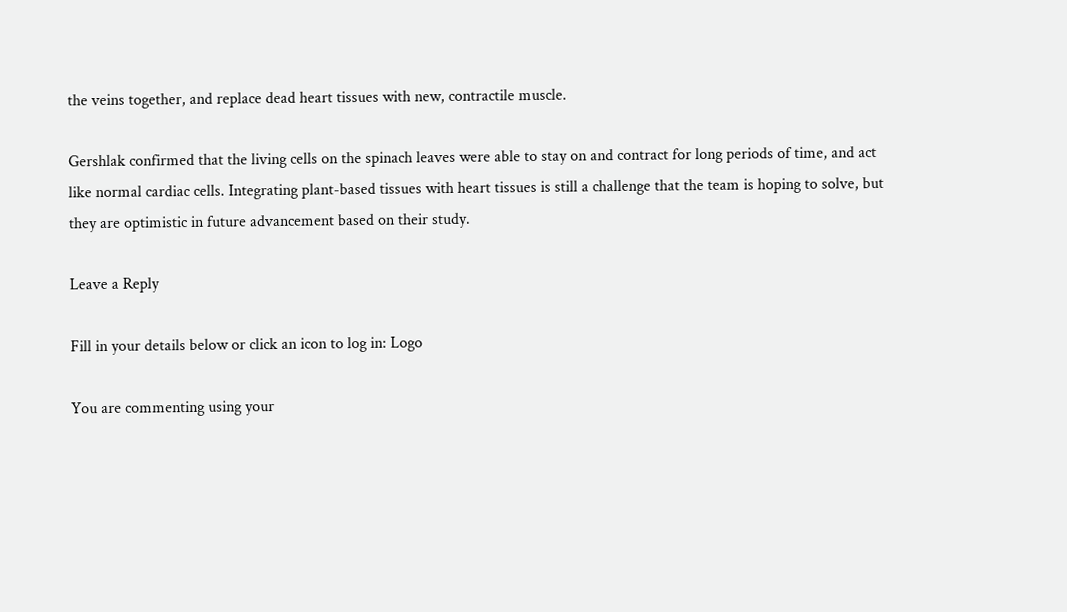the veins together, and replace dead heart tissues with new, contractile muscle.

Gershlak confirmed that the living cells on the spinach leaves were able to stay on and contract for long periods of time, and act like normal cardiac cells. Integrating plant-based tissues with heart tissues is still a challenge that the team is hoping to solve, but they are optimistic in future advancement based on their study.

Leave a Reply

Fill in your details below or click an icon to log in: Logo

You are commenting using your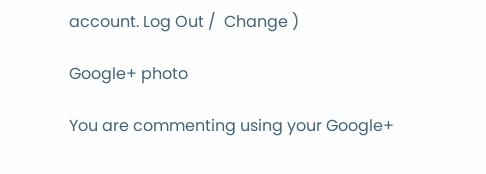account. Log Out /  Change )

Google+ photo

You are commenting using your Google+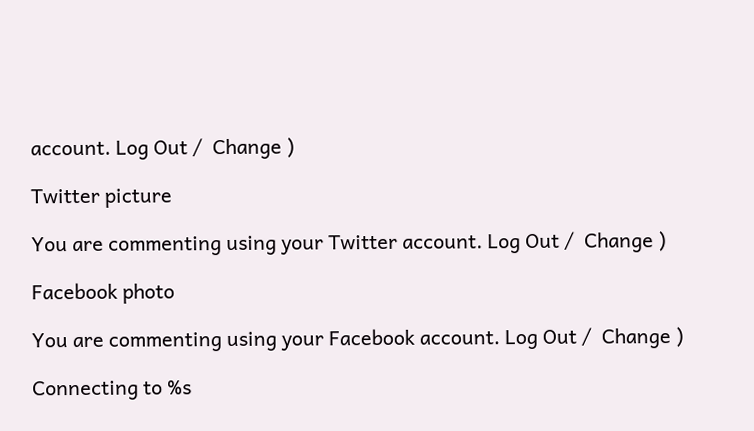account. Log Out /  Change )

Twitter picture

You are commenting using your Twitter account. Log Out /  Change )

Facebook photo

You are commenting using your Facebook account. Log Out /  Change )

Connecting to %s